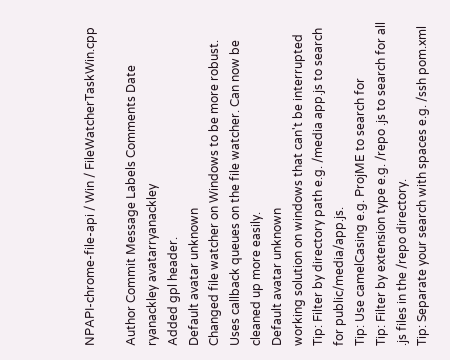NPAPI-chrome-file-api / Win / FileWatcherTaskWin.cpp

Author Commit Message Labels Comments Date
ryanackley avatarryanackley
Added gpl header.
Default avatar unknown
Changed file watcher on Windows to be more robust. Uses callback queues on the file watcher. Can now be cleaned up more easily.
Default avatar unknown
working solution on windows that can't be interrupted
Tip: Filter by directory path e.g. /media app.js to search for public/media/app.js.
Tip: Use camelCasing e.g. ProjME to search for
Tip: Filter by extension type e.g. /repo .js to search for all .js files in the /repo directory.
Tip: Separate your search with spaces e.g. /ssh pom.xml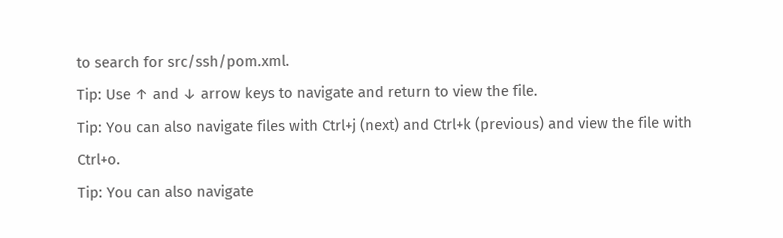to search for src/ssh/pom.xml.
Tip: Use ↑ and ↓ arrow keys to navigate and return to view the file.
Tip: You can also navigate files with Ctrl+j (next) and Ctrl+k (previous) and view the file with Ctrl+o.
Tip: You can also navigate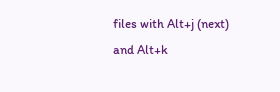files with Alt+j (next) and Alt+k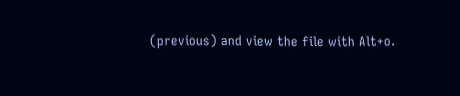(previous) and view the file with Alt+o.